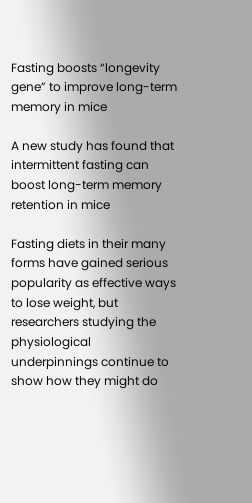Fasting boosts “longevity gene” to improve long-term memory in mice

A new study has found that intermittent fasting can boost long-term memory retention in mice

Fasting diets in their many forms have gained serious popularity as effective ways to lose weight, but researchers studying the physiological underpinnings continue to show how they might do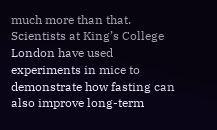much more than that. Scientists at King’s College London have used experiments in mice to demonstrate how fasting can also improve long-term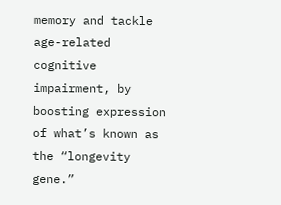memory and tackle age-related cognitive impairment, by boosting expression of what’s known as the “longevity gene.”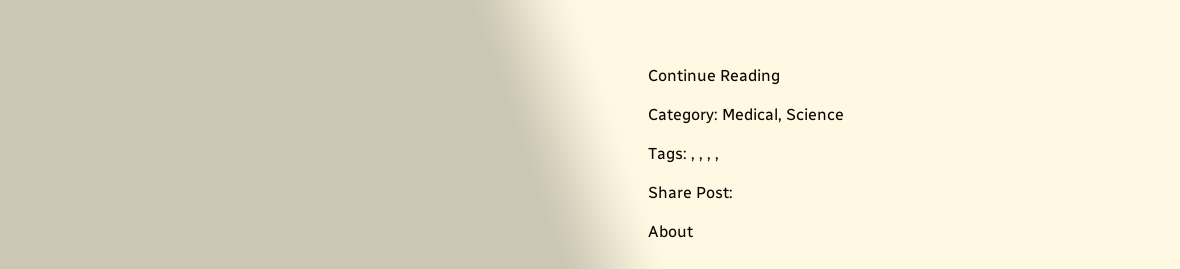Continue Reading

Category: Medical, Science

Tags: , , , ,

Share Post:

About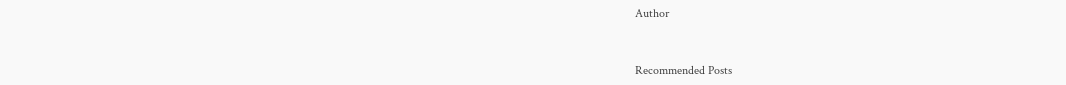Author


Recommended Posts